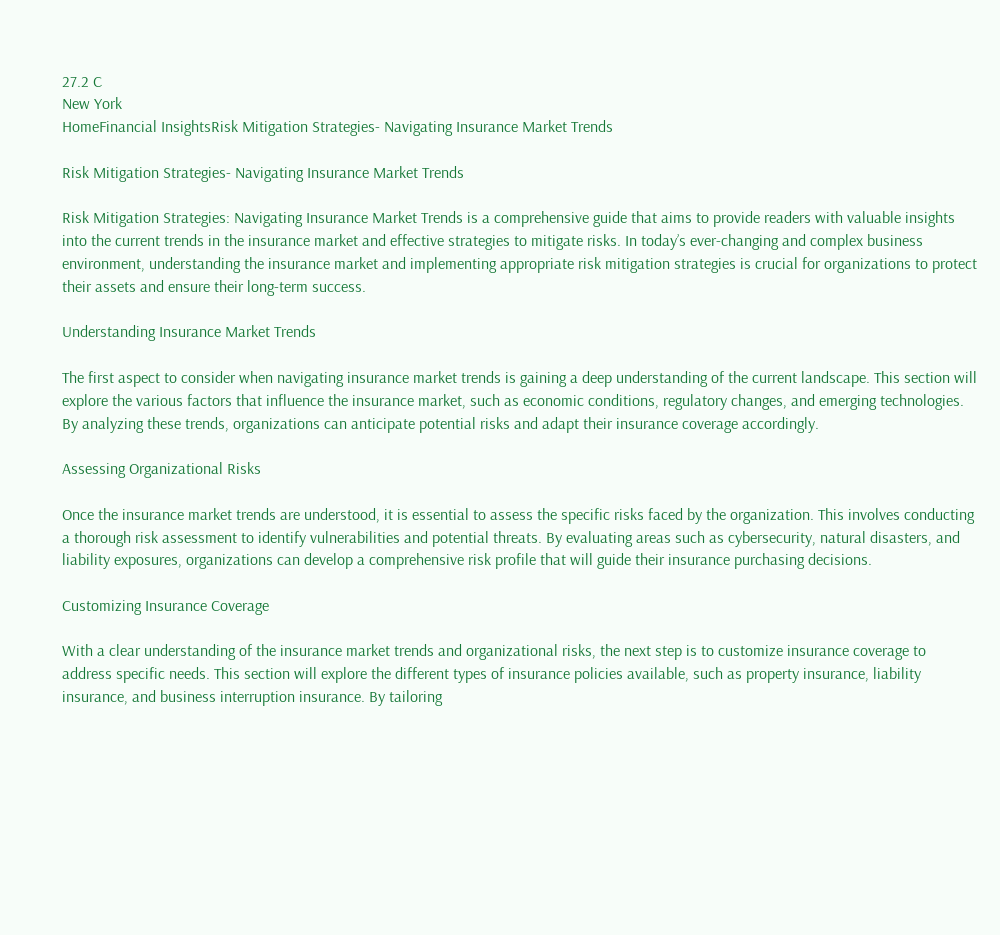27.2 C
New York
HomeFinancial InsightsRisk Mitigation Strategies- Navigating Insurance Market Trends

Risk Mitigation Strategies- Navigating Insurance Market Trends

Risk Mitigation Strategies: Navigating Insurance Market Trends is a comprehensive guide that aims to provide readers with valuable insights into the current trends in the insurance market and effective strategies to mitigate risks. In today’s ever-changing and complex business environment, understanding the insurance market and implementing appropriate risk mitigation strategies is crucial for organizations to protect their assets and ensure their long-term success.

Understanding Insurance Market Trends

The first aspect to consider when navigating insurance market trends is gaining a deep understanding of the current landscape. This section will explore the various factors that influence the insurance market, such as economic conditions, regulatory changes, and emerging technologies. By analyzing these trends, organizations can anticipate potential risks and adapt their insurance coverage accordingly.

Assessing Organizational Risks

Once the insurance market trends are understood, it is essential to assess the specific risks faced by the organization. This involves conducting a thorough risk assessment to identify vulnerabilities and potential threats. By evaluating areas such as cybersecurity, natural disasters, and liability exposures, organizations can develop a comprehensive risk profile that will guide their insurance purchasing decisions.

Customizing Insurance Coverage

With a clear understanding of the insurance market trends and organizational risks, the next step is to customize insurance coverage to address specific needs. This section will explore the different types of insurance policies available, such as property insurance, liability insurance, and business interruption insurance. By tailoring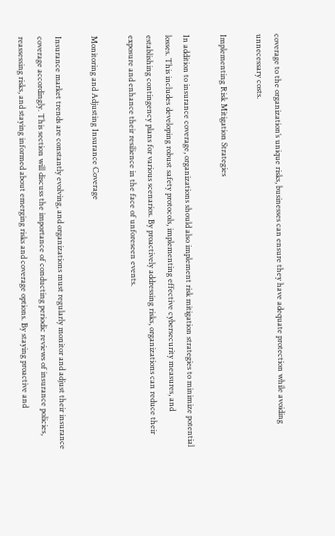coverage to the organization’s unique risks, businesses can ensure they have adequate protection while avoiding unnecessary costs.

Implementing Risk Mitigation Strategies

In addition to insurance coverage, organizations should also implement risk mitigation strategies to minimize potential losses. This includes developing robust safety protocols, implementing effective cybersecurity measures, and establishing contingency plans for various scenarios. By proactively addressing risks, organizations can reduce their exposure and enhance their resilience in the face of unforeseen events.

Monitoring and Adjusting Insurance Coverage

Insurance market trends are constantly evolving, and organizations must regularly monitor and adjust their insurance coverage accordingly. This section will discuss the importance of conducting periodic reviews of insurance policies, reassessing risks, and staying informed about emerging risks and coverage options. By staying proactive and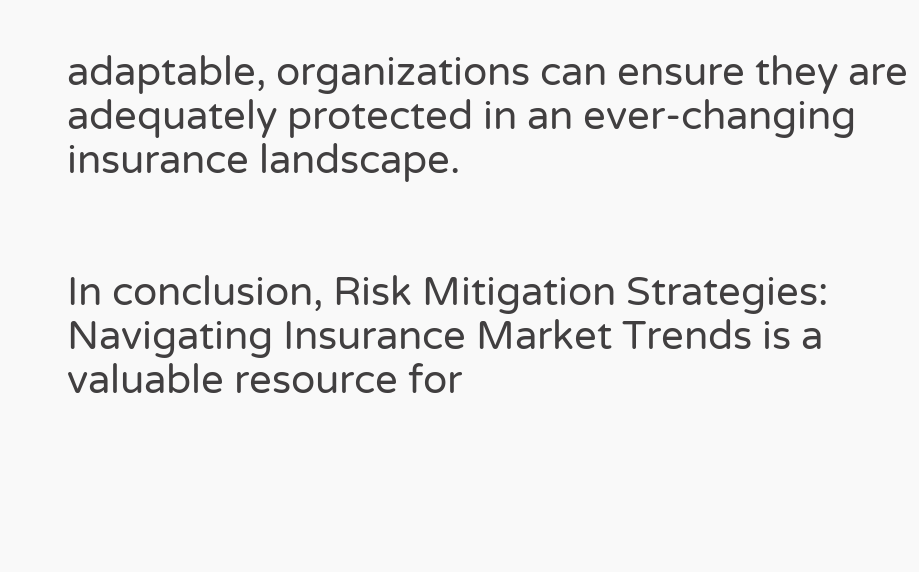adaptable, organizations can ensure they are adequately protected in an ever-changing insurance landscape.


In conclusion, Risk Mitigation Strategies: Navigating Insurance Market Trends is a valuable resource for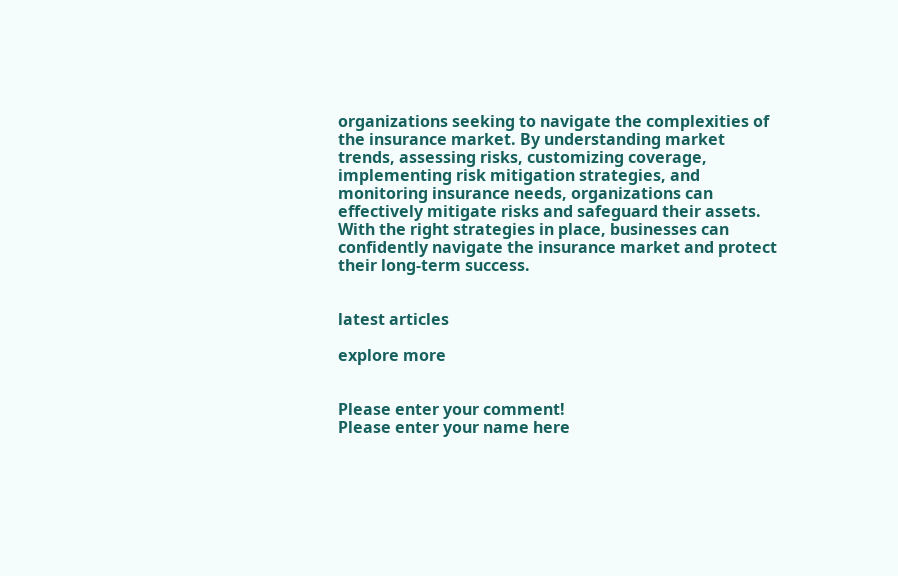organizations seeking to navigate the complexities of the insurance market. By understanding market trends, assessing risks, customizing coverage, implementing risk mitigation strategies, and monitoring insurance needs, organizations can effectively mitigate risks and safeguard their assets. With the right strategies in place, businesses can confidently navigate the insurance market and protect their long-term success.


latest articles

explore more


Please enter your comment!
Please enter your name here